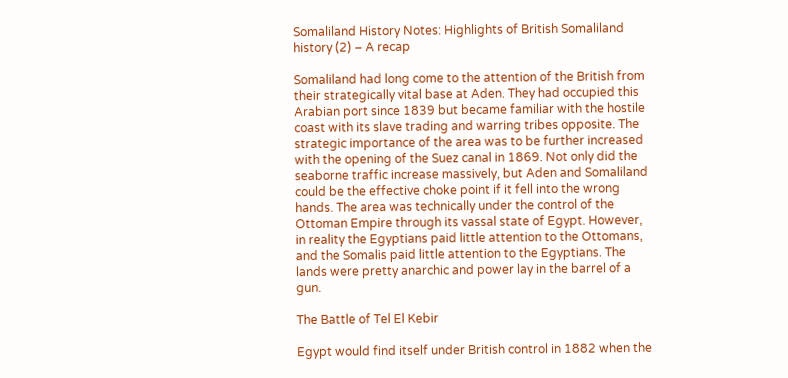Somaliland History Notes: Highlights of British Somaliland history (2) – A recap

Somaliland had long come to the attention of the British from their strategically vital base at Aden. They had occupied this Arabian port since 1839 but became familiar with the hostile coast with its slave trading and warring tribes opposite. The strategic importance of the area was to be further increased with the opening of the Suez canal in 1869. Not only did the seaborne traffic increase massively, but Aden and Somaliland could be the effective choke point if it fell into the wrong hands. The area was technically under the control of the Ottoman Empire through its vassal state of Egypt. However, in reality the Egyptians paid little attention to the Ottomans, and the Somalis paid little attention to the Egyptians. The lands were pretty anarchic and power lay in the barrel of a gun.

The Battle of Tel El Kebir

Egypt would find itself under British control in 1882 when the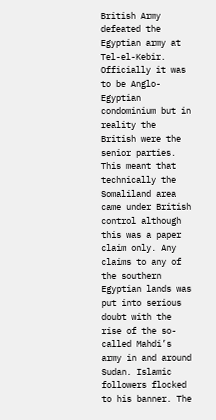British Army defeated the Egyptian army at Tel-el-Kebir. Officially it was to be Anglo-Egyptian condominium but in reality the British were the senior parties. This meant that technically the Somaliland area came under British control although this was a paper claim only. Any claims to any of the southern Egyptian lands was put into serious doubt with the rise of the so-called Mahdi’s army in and around Sudan. Islamic followers flocked to his banner. The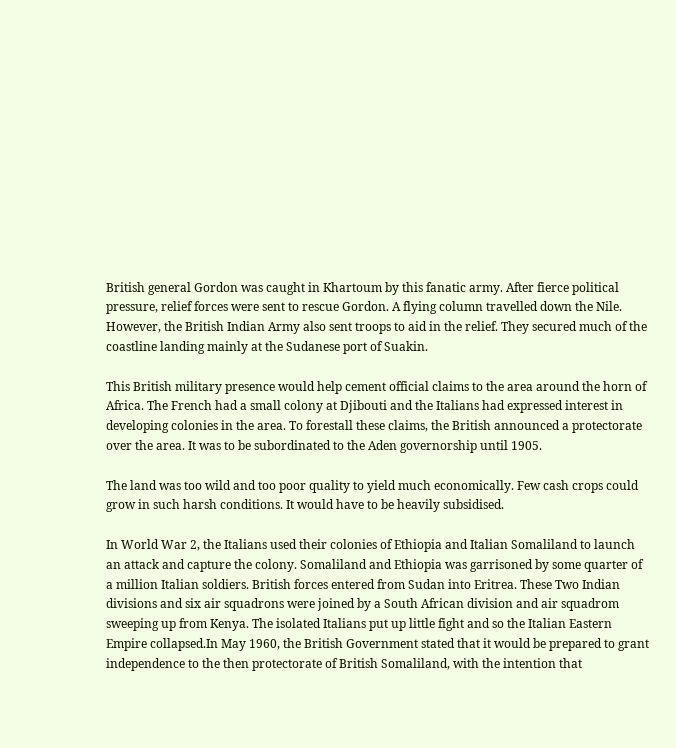British general Gordon was caught in Khartoum by this fanatic army. After fierce political pressure, relief forces were sent to rescue Gordon. A flying column travelled down the Nile. However, the British Indian Army also sent troops to aid in the relief. They secured much of the coastline landing mainly at the Sudanese port of Suakin.

This British military presence would help cement official claims to the area around the horn of Africa. The French had a small colony at Djibouti and the Italians had expressed interest in developing colonies in the area. To forestall these claims, the British announced a protectorate over the area. It was to be subordinated to the Aden governorship until 1905.

The land was too wild and too poor quality to yield much economically. Few cash crops could grow in such harsh conditions. It would have to be heavily subsidised.

In World War 2, the Italians used their colonies of Ethiopia and Italian Somaliland to launch an attack and capture the colony. Somaliland and Ethiopia was garrisoned by some quarter of a million Italian soldiers. British forces entered from Sudan into Eritrea. These Two Indian divisions and six air squadrons were joined by a South African division and air squadrom sweeping up from Kenya. The isolated Italians put up little fight and so the Italian Eastern Empire collapsed.In May 1960, the British Government stated that it would be prepared to grant independence to the then protectorate of British Somaliland, with the intention that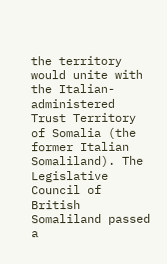the territory would unite with the Italian-administered Trust Territory of Somalia (the former Italian Somaliland). The Legislative Council of British Somaliland passed a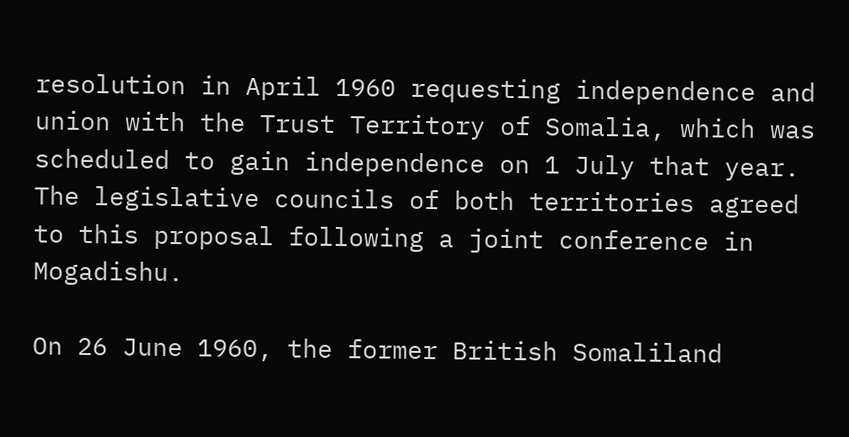resolution in April 1960 requesting independence and union with the Trust Territory of Somalia, which was scheduled to gain independence on 1 July that year. The legislative councils of both territories agreed to this proposal following a joint conference in Mogadishu.

On 26 June 1960, the former British Somaliland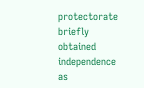protectorate briefly obtained independence as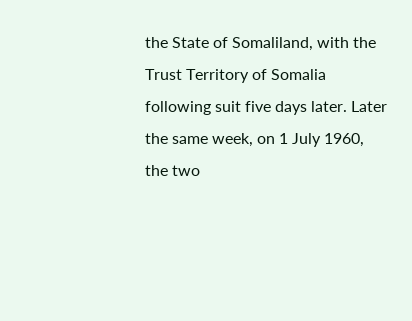the State of Somaliland, with the Trust Territory of Somalia following suit five days later. Later the same week, on 1 July 1960, the two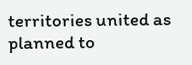territories united as planned to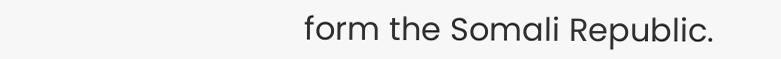form the Somali Republic.